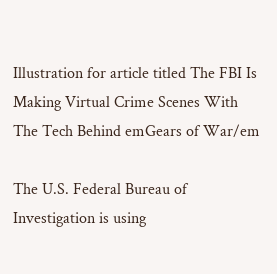Illustration for article titled The FBI Is Making Virtual Crime Scenes With The Tech Behind emGears of War/em

The U.S. Federal Bureau of Investigation is using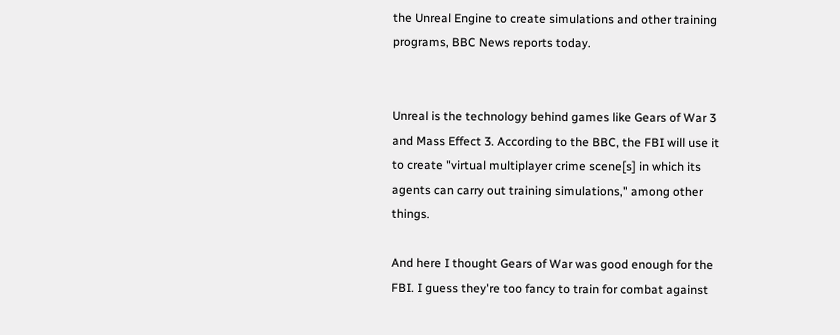the Unreal Engine to create simulations and other training programs, BBC News reports today.


Unreal is the technology behind games like Gears of War 3 and Mass Effect 3. According to the BBC, the FBI will use it to create "virtual multiplayer crime scene[s] in which its agents can carry out training simulations," among other things.

And here I thought Gears of War was good enough for the FBI. I guess they're too fancy to train for combat against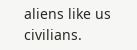aliens like us civilians.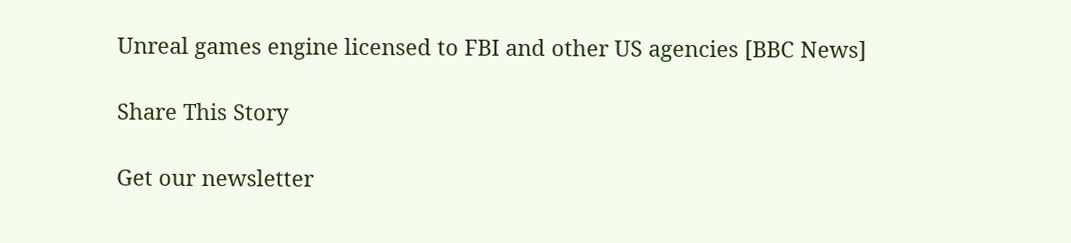Unreal games engine licensed to FBI and other US agencies [BBC News]

Share This Story

Get our newsletter